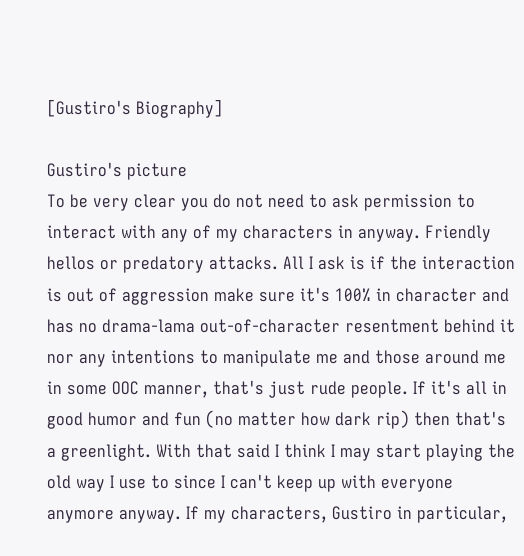[Gustiro's Biography]

Gustiro's picture
To be very clear you do not need to ask permission to interact with any of my characters in anyway. Friendly hellos or predatory attacks. All I ask is if the interaction is out of aggression make sure it's 100% in character and has no drama-lama out-of-character resentment behind it nor any intentions to manipulate me and those around me in some OOC manner, that's just rude people. If it's all in good humor and fun (no matter how dark rip) then that's a greenlight. With that said I think I may start playing the old way I use to since I can't keep up with everyone anymore anyway. If my characters, Gustiro in particular,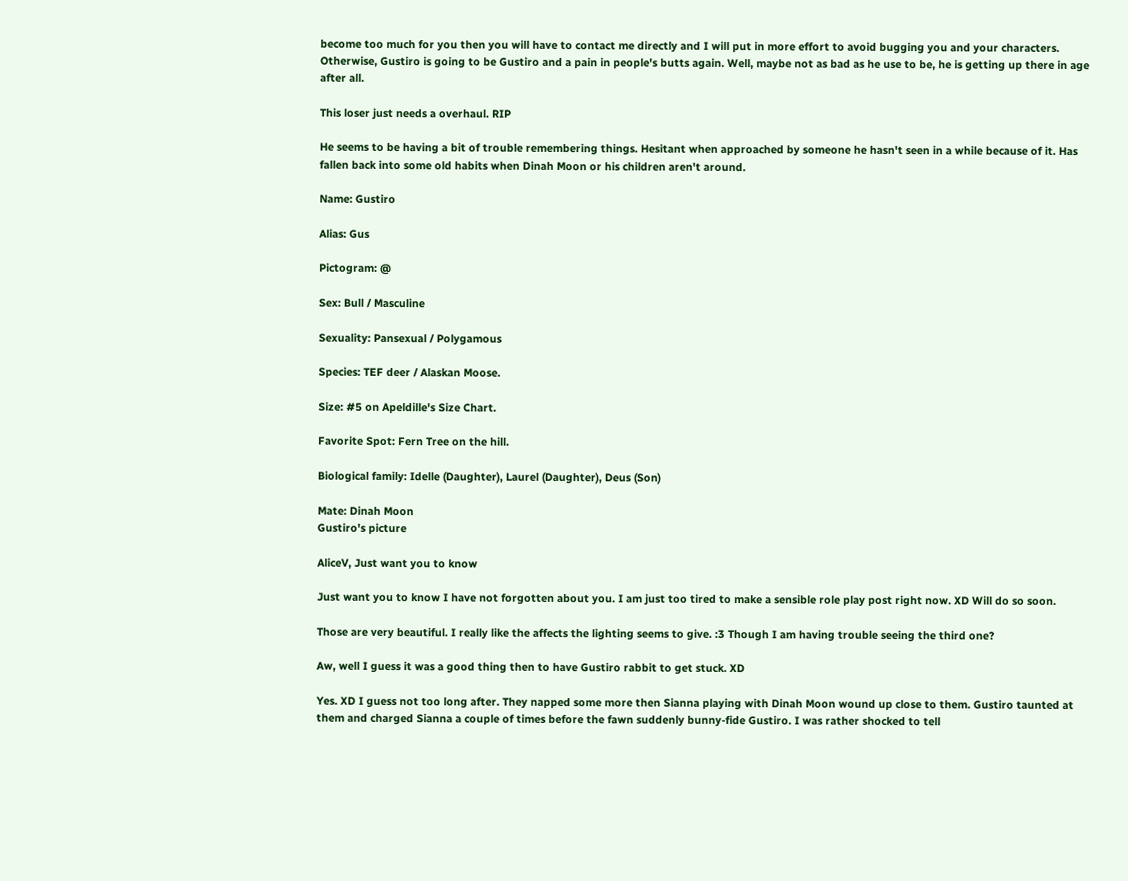become too much for you then you will have to contact me directly and I will put in more effort to avoid bugging you and your characters. Otherwise, Gustiro is going to be Gustiro and a pain in people's butts again. Well, maybe not as bad as he use to be, he is getting up there in age after all.

This loser just needs a overhaul. RIP

He seems to be having a bit of trouble remembering things. Hesitant when approached by someone he hasn't seen in a while because of it. Has fallen back into some old habits when Dinah Moon or his children aren't around.

Name: Gustiro

Alias: Gus

Pictogram: @

Sex: Bull / Masculine

Sexuality: Pansexual / Polygamous

Species: TEF deer / Alaskan Moose.

Size: #5 on Apeldille's Size Chart.

Favorite Spot: Fern Tree on the hill.

Biological family: Idelle (Daughter), Laurel (Daughter), Deus (Son)

Mate: Dinah Moon
Gustiro's picture

AliceV, Just want you to know

Just want you to know I have not forgotten about you. I am just too tired to make a sensible role play post right now. XD Will do so soon.

Those are very beautiful. I really like the affects the lighting seems to give. :3 Though I am having trouble seeing the third one?

Aw, well I guess it was a good thing then to have Gustiro rabbit to get stuck. XD

Yes. XD I guess not too long after. They napped some more then Sianna playing with Dinah Moon wound up close to them. Gustiro taunted at them and charged Sianna a couple of times before the fawn suddenly bunny-fide Gustiro. I was rather shocked to tell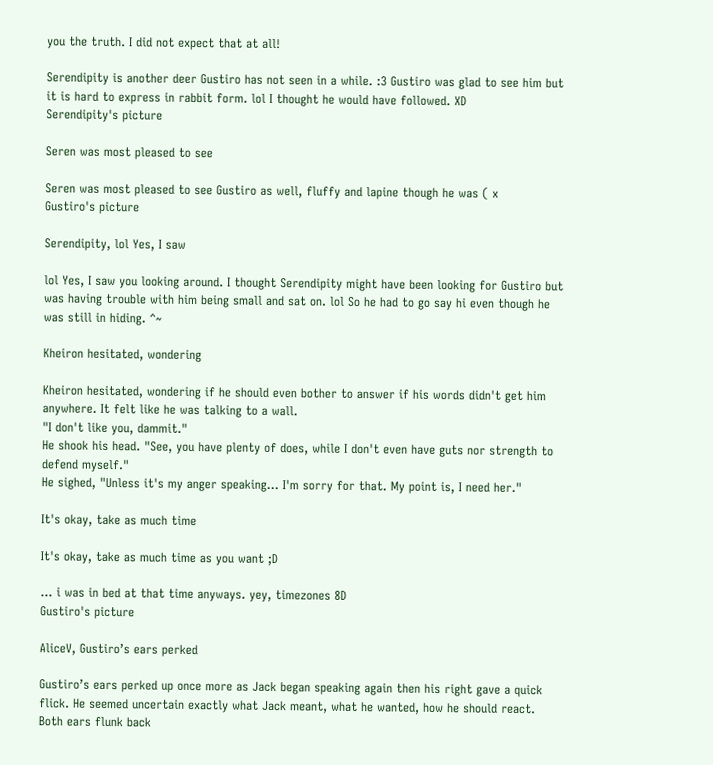you the truth. I did not expect that at all!

Serendipity is another deer Gustiro has not seen in a while. :3 Gustiro was glad to see him but it is hard to express in rabbit form. lol I thought he would have followed. XD
Serendipity's picture

Seren was most pleased to see

Seren was most pleased to see Gustiro as well, fluffy and lapine though he was ( x
Gustiro's picture

Serendipity, lol Yes, I saw

lol Yes, I saw you looking around. I thought Serendipity might have been looking for Gustiro but was having trouble with him being small and sat on. lol So he had to go say hi even though he was still in hiding. ^~

Kheiron hesitated, wondering

Kheiron hesitated, wondering if he should even bother to answer if his words didn't get him anywhere. It felt like he was talking to a wall.
"I don't like you, dammit."
He shook his head. "See, you have plenty of does, while I don't even have guts nor strength to defend myself."
He sighed, "Unless it's my anger speaking... I'm sorry for that. My point is, I need her."

It's okay, take as much time

It's okay, take as much time as you want ;D

... i was in bed at that time anyways. yey, timezones 8D
Gustiro's picture

AliceV, Gustiro’s ears perked

Gustiro’s ears perked up once more as Jack began speaking again then his right gave a quick flick. He seemed uncertain exactly what Jack meant, what he wanted, how he should react.
Both ears flunk back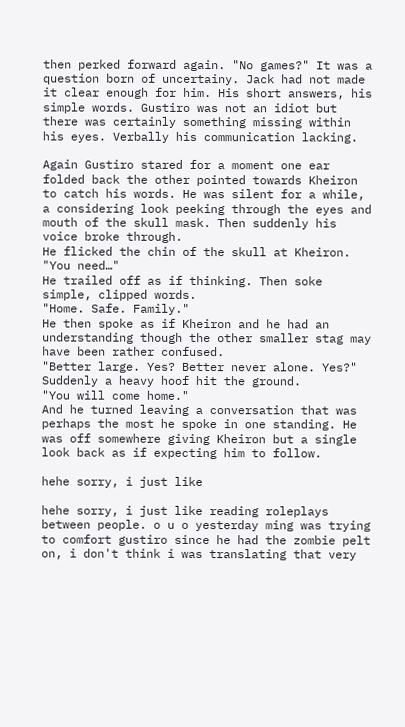then perked forward again. "No games?" It was a question born of uncertainy. Jack had not made it clear enough for him. His short answers, his simple words. Gustiro was not an idiot but there was certainly something missing within his eyes. Verbally his communication lacking.

Again Gustiro stared for a moment one ear folded back the other pointed towards Kheiron to catch his words. He was silent for a while, a considering look peeking through the eyes and mouth of the skull mask. Then suddenly his voice broke through.
He flicked the chin of the skull at Kheiron.
"You need…"
He trailed off as if thinking. Then soke simple, clipped words.
"Home. Safe. Family."
He then spoke as if Kheiron and he had an understanding though the other smaller stag may have been rather confused.
"Better large. Yes? Better never alone. Yes?"
Suddenly a heavy hoof hit the ground.
"You will come home."
And he turned leaving a conversation that was perhaps the most he spoke in one standing. He was off somewhere giving Kheiron but a single look back as if expecting him to follow.

hehe sorry, i just like

hehe sorry, i just like reading roleplays between people. o u o yesterday ming was trying to comfort gustiro since he had the zombie pelt on, i don't think i was translating that very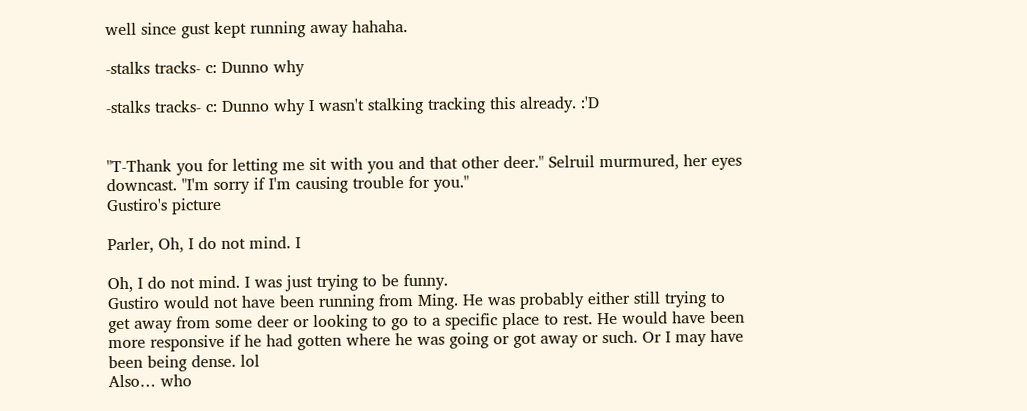well since gust kept running away hahaha.

-stalks tracks- c: Dunno why

-stalks tracks- c: Dunno why I wasn't stalking tracking this already. :'D


"T-Thank you for letting me sit with you and that other deer." Selruil murmured, her eyes downcast. "I'm sorry if I'm causing trouble for you."
Gustiro's picture

Parler, Oh, I do not mind. I

Oh, I do not mind. I was just trying to be funny.
Gustiro would not have been running from Ming. He was probably either still trying to get away from some deer or looking to go to a specific place to rest. He would have been more responsive if he had gotten where he was going or got away or such. Or I may have been being dense. lol
Also… who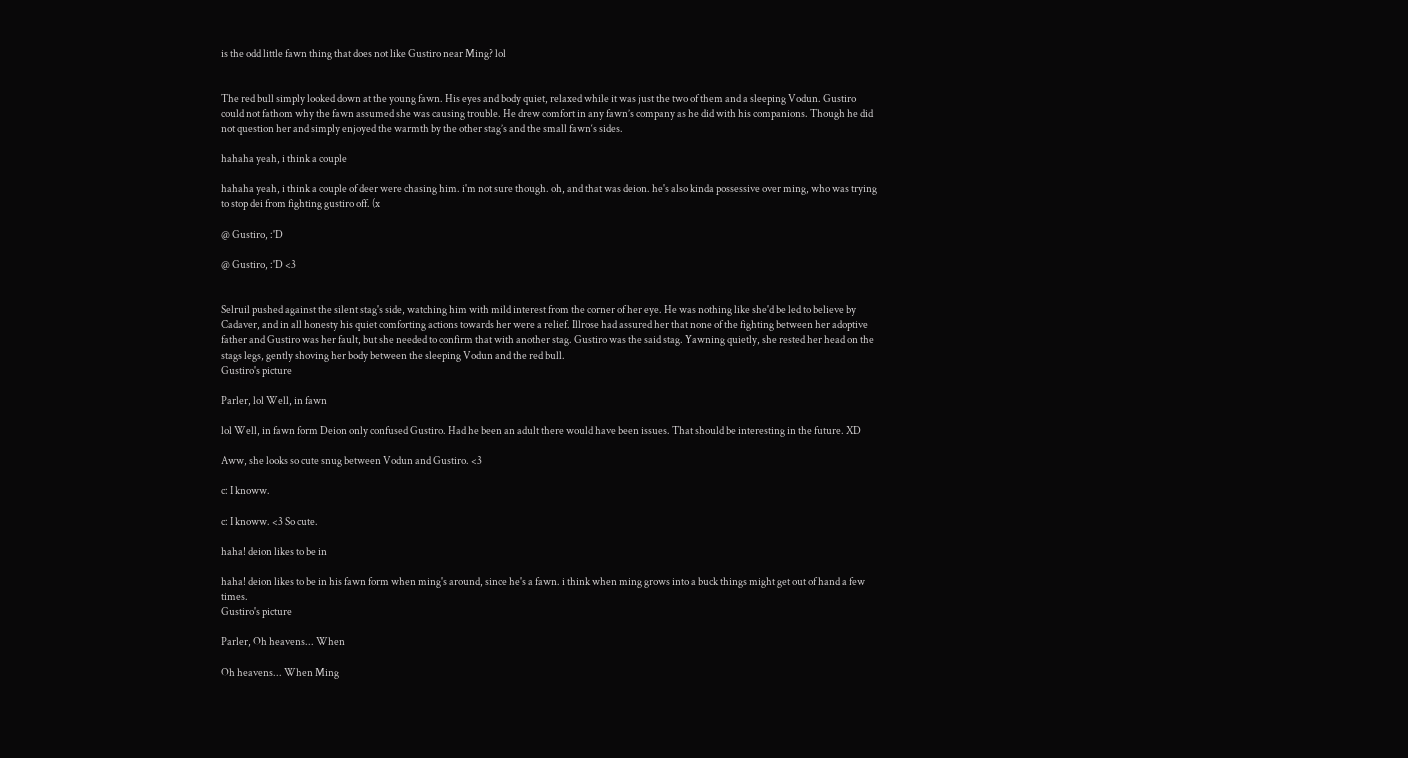is the odd little fawn thing that does not like Gustiro near Ming? lol


The red bull simply looked down at the young fawn. His eyes and body quiet, relaxed while it was just the two of them and a sleeping Vodun. Gustiro could not fathom why the fawn assumed she was causing trouble. He drew comfort in any fawn’s company as he did with his companions. Though he did not question her and simply enjoyed the warmth by the other stag’s and the small fawn‘s sides.

hahaha yeah, i think a couple

hahaha yeah, i think a couple of deer were chasing him. i'm not sure though. oh, and that was deion. he's also kinda possessive over ming, who was trying to stop dei from fighting gustiro off. (x

@ Gustiro, :'D

@ Gustiro, :'D <3


Selruil pushed against the silent stag's side, watching him with mild interest from the corner of her eye. He was nothing like she'd be led to believe by Cadaver, and in all honesty his quiet comforting actions towards her were a relief. Illrose had assured her that none of the fighting between her adoptive father and Gustiro was her fault, but she needed to confirm that with another stag. Gustiro was the said stag. Yawning quietly, she rested her head on the stags legs, gently shoving her body between the sleeping Vodun and the red bull.
Gustiro's picture

Parler, lol Well, in fawn

lol Well, in fawn form Deion only confused Gustiro. Had he been an adult there would have been issues. That should be interesting in the future. XD

Aww, she looks so cute snug between Vodun and Gustiro. <3

c: I knoww.

c: I knoww. <3 So cute.

haha! deion likes to be in

haha! deion likes to be in his fawn form when ming's around, since he's a fawn. i think when ming grows into a buck things might get out of hand a few times.
Gustiro's picture

Parler, Oh heavens... When

Oh heavens... When Ming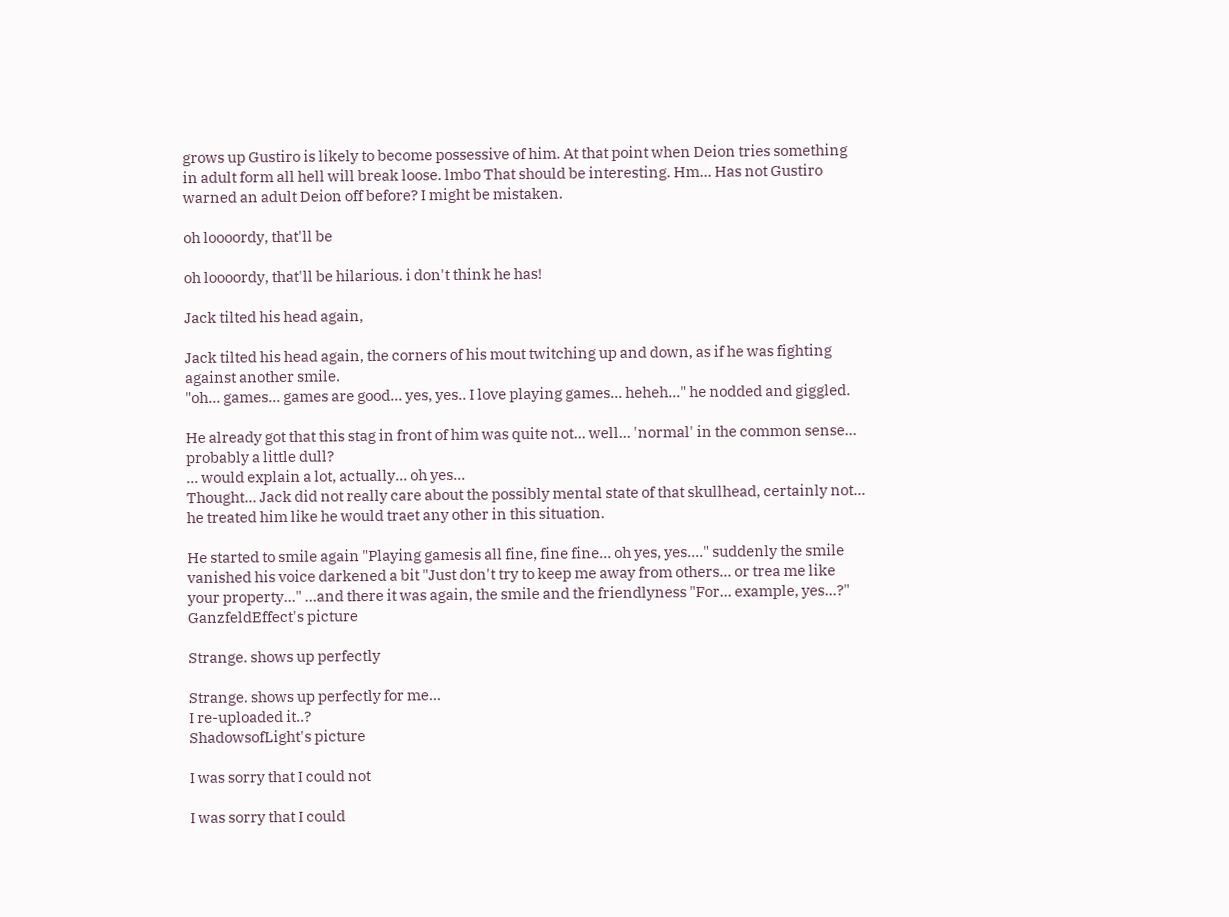grows up Gustiro is likely to become possessive of him. At that point when Deion tries something in adult form all hell will break loose. lmbo That should be interesting. Hm... Has not Gustiro warned an adult Deion off before? I might be mistaken.

oh loooordy, that'll be

oh loooordy, that'll be hilarious. i don't think he has!

Jack tilted his head again,

Jack tilted his head again, the corners of his mout twitching up and down, as if he was fighting against another smile.
"oh... games... games are good... yes, yes.. I love playing games... heheh..." he nodded and giggled.

He already got that this stag in front of him was quite not... well... 'normal' in the common sense... probably a little dull?
... would explain a lot, actually... oh yes...
Thought... Jack did not really care about the possibly mental state of that skullhead, certainly not... he treated him like he would traet any other in this situation.

He started to smile again "Playing gamesis all fine, fine fine... oh yes, yes...." suddenly the smile vanished his voice darkened a bit "Just don't try to keep me away from others... or trea me like your property..." ...and there it was again, the smile and the friendlyness "For... example, yes...?"
GanzfeldEffect's picture

Strange. shows up perfectly

Strange. shows up perfectly for me...
I re-uploaded it..?
ShadowsofLight's picture

I was sorry that I could not

I was sorry that I could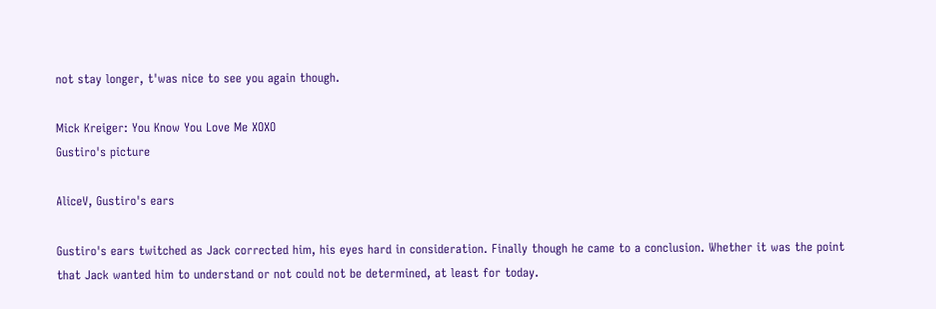not stay longer, t'was nice to see you again though.

Mick Kreiger: You Know You Love Me XOXO
Gustiro's picture

AliceV, Gustiro's ears

Gustiro's ears twitched as Jack corrected him, his eyes hard in consideration. Finally though he came to a conclusion. Whether it was the point that Jack wanted him to understand or not could not be determined, at least for today.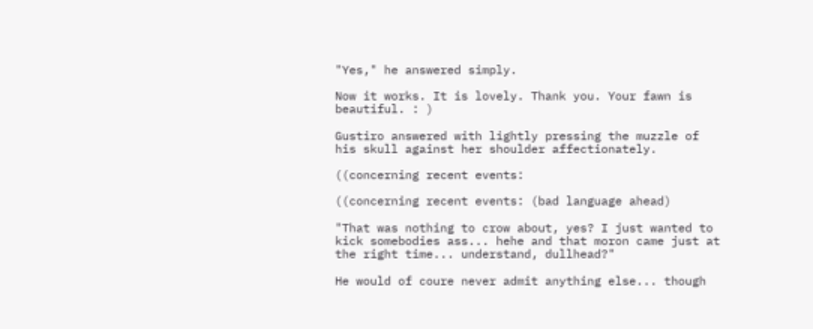"Yes," he answered simply.

Now it works. It is lovely. Thank you. Your fawn is beautiful. : )

Gustiro answered with lightly pressing the muzzle of his skull against her shoulder affectionately.

((concerning recent events:

((concerning recent events: (bad language ahead)

"That was nothing to crow about, yes? I just wanted to kick somebodies ass... hehe and that moron came just at the right time... understand, dullhead?"

He would of coure never admit anything else... though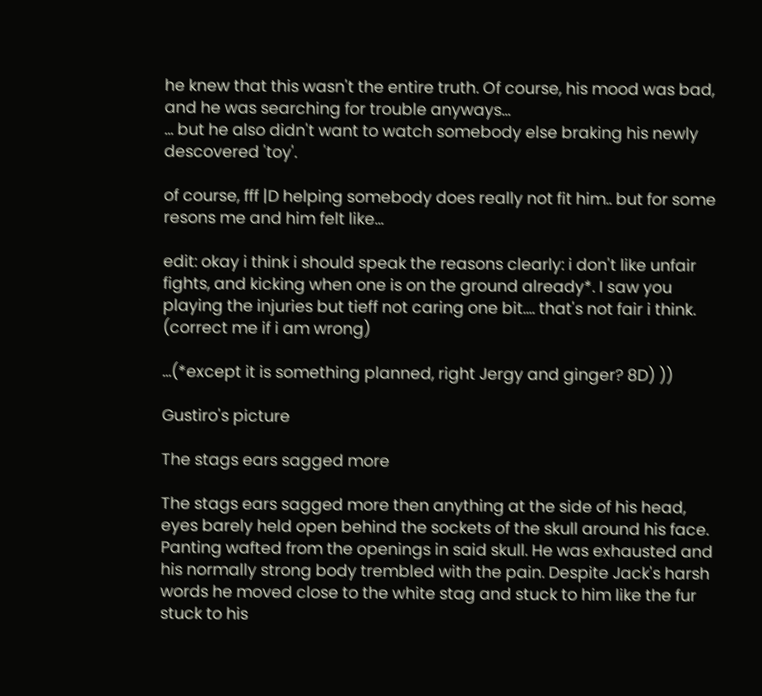he knew that this wasn't the entire truth. Of course, his mood was bad, and he was searching for trouble anyways...
... but he also didn't want to watch somebody else braking his newly descovered 'toy'.

of course, fff |D helping somebody does really not fit him.. but for some resons me and him felt like...

edit: okay i think i should speak the reasons clearly: i don't like unfair fights, and kicking when one is on the ground already*. I saw you playing the injuries but tieff not caring one bit.... that's not fair i think. (correct me if i am wrong)

...(*except it is something planned, right Jergy and ginger? 8D) ))

Gustiro's picture

The stags ears sagged more

The stags ears sagged more then anything at the side of his head, eyes barely held open behind the sockets of the skull around his face. Panting wafted from the openings in said skull. He was exhausted and his normally strong body trembled with the pain. Despite Jack's harsh words he moved close to the white stag and stuck to him like the fur stuck to his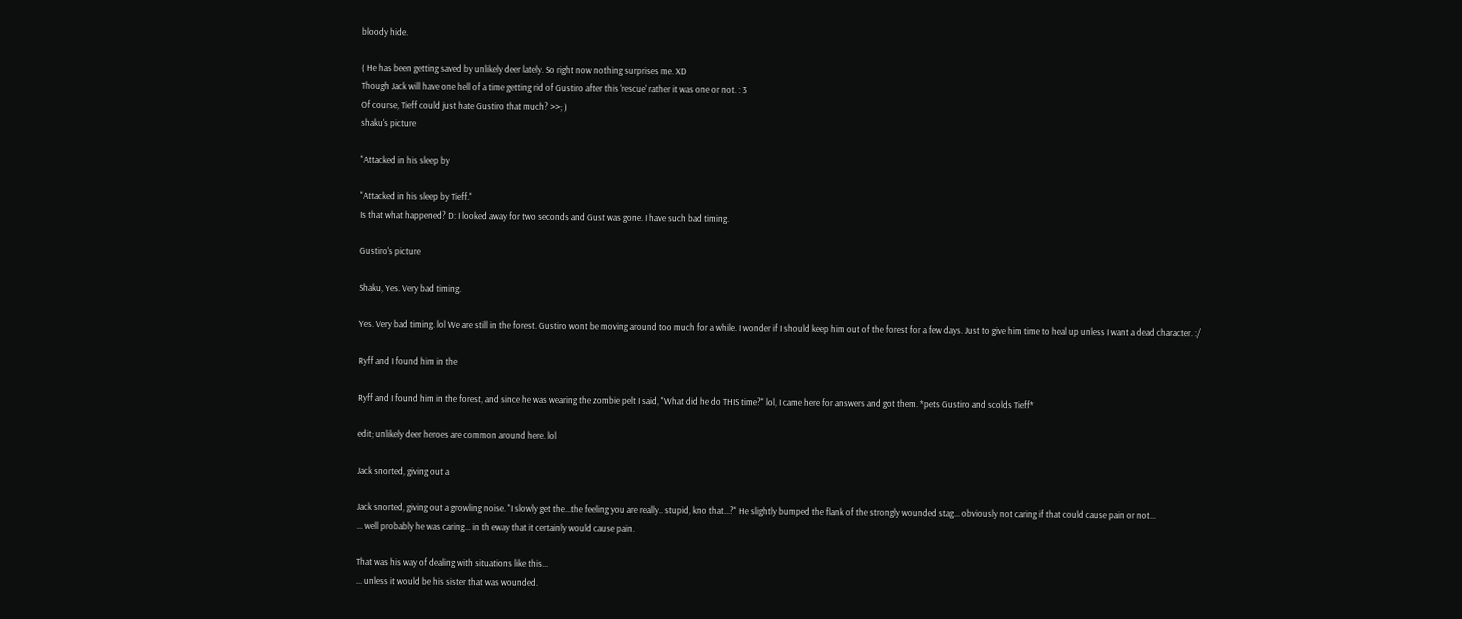bloody hide.

( He has been getting saved by unlikely deer lately. So right now nothing surprises me. XD
Though Jack will have one hell of a time getting rid of Gustiro after this 'rescue' rather it was one or not. : 3
Of course, Tieff could just hate Gustiro that much? >>; )
shaku's picture

"Attacked in his sleep by

"Attacked in his sleep by Tieff."
Is that what happened? D: I looked away for two seconds and Gust was gone. I have such bad timing.

Gustiro's picture

Shaku, Yes. Very bad timing.

Yes. Very bad timing. lol We are still in the forest. Gustiro wont be moving around too much for a while. I wonder if I should keep him out of the forest for a few days. Just to give him time to heal up unless I want a dead character. :/

Ryff and I found him in the

Ryff and I found him in the forest, and since he was wearing the zombie pelt I said, "What did he do THIS time?" lol, I came here for answers and got them. *pets Gustiro and scolds Tieff*

edit; unlikely deer heroes are common around here. lol

Jack snorted, giving out a

Jack snorted, giving out a growling noise. "I slowly get the...the feeling you are really.. stupid, kno that...?" He slightly bumped the flank of the strongly wounded stag... obviously not caring if that could cause pain or not...
... well probably he was caring... in th eway that it certainly would cause pain.

That was his way of dealing with situations like this...
... unless it would be his sister that was wounded.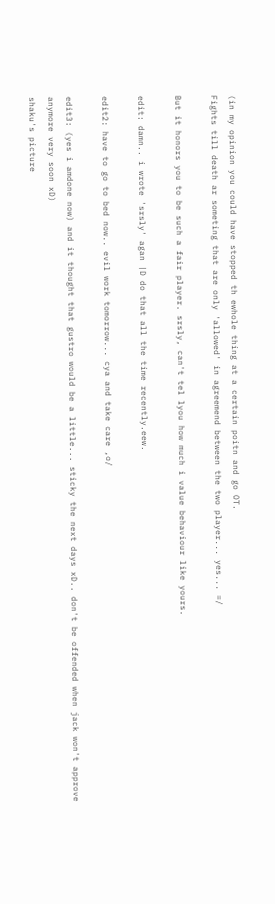(in my opinion you could have stopped th ewhole thing at a certain poitn and go OT.
Fights till death ar someting that are only 'allowed' in agreemend between the two player... yes... =/

But it honors you to be such a fair player. srsly, can't tel lyou how much i value behaviour like yours.

edit: damn.. i wrote 'srsly' agan |D do that all the time recently.eew.

edit2: have to go to bed now.. evil work tomorrow... cya and take care ,o/

edit3: (yes i amdone now) and it thought that gustro would be a little... sticky the next days xD.. don't be offended when jack won't approve anymore very soon xD)
shaku's picture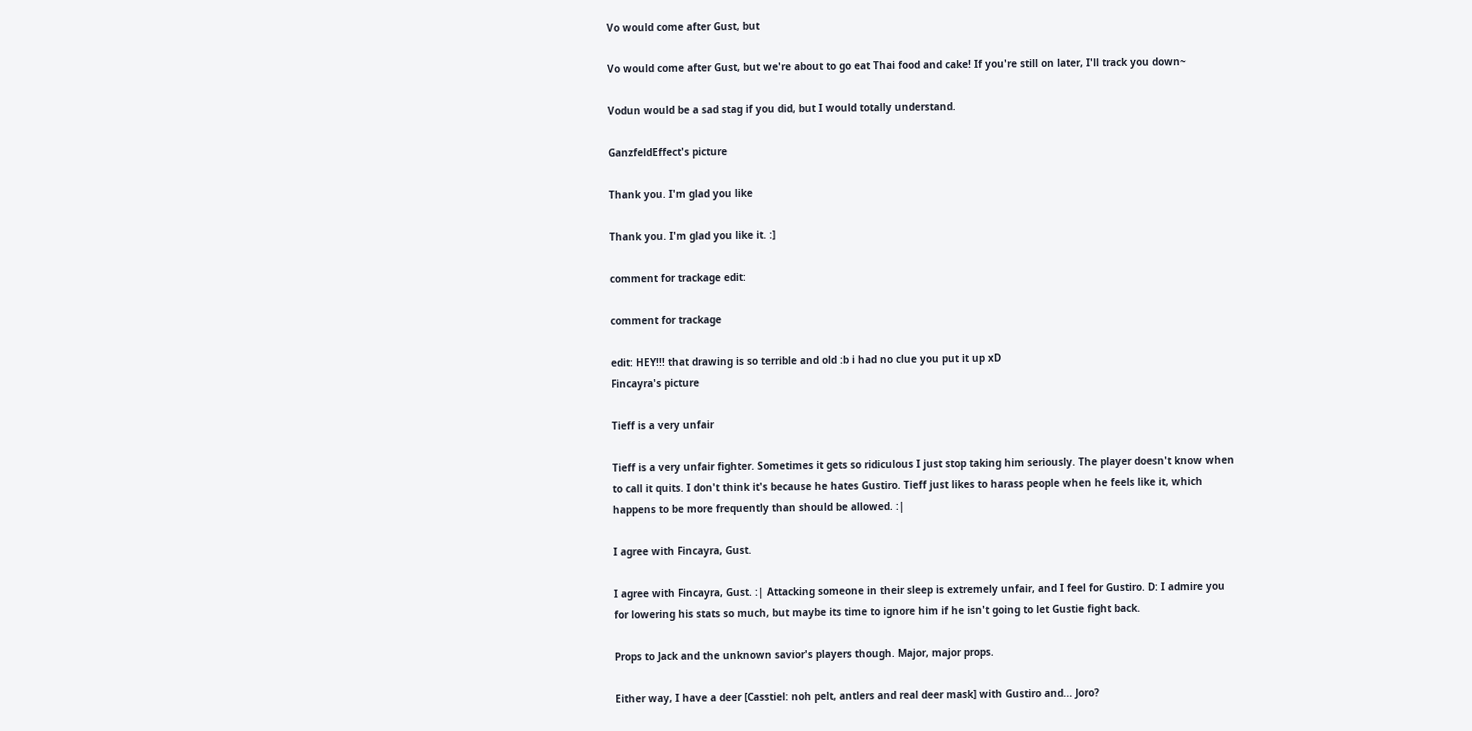Vo would come after Gust, but

Vo would come after Gust, but we're about to go eat Thai food and cake! If you're still on later, I'll track you down~

Vodun would be a sad stag if you did, but I would totally understand.

GanzfeldEffect's picture

Thank you. I'm glad you like

Thank you. I'm glad you like it. :]

comment for trackage edit:

comment for trackage

edit: HEY!!! that drawing is so terrible and old :b i had no clue you put it up xD
Fincayra's picture

Tieff is a very unfair

Tieff is a very unfair fighter. Sometimes it gets so ridiculous I just stop taking him seriously. The player doesn't know when to call it quits. I don't think it's because he hates Gustiro. Tieff just likes to harass people when he feels like it, which happens to be more frequently than should be allowed. :|

I agree with Fincayra, Gust.

I agree with Fincayra, Gust. :| Attacking someone in their sleep is extremely unfair, and I feel for Gustiro. D: I admire you for lowering his stats so much, but maybe its time to ignore him if he isn't going to let Gustie fight back.

Props to Jack and the unknown savior's players though. Major, major props.

Either way, I have a deer [Casstiel: noh pelt, antlers and real deer mask] with Gustiro and... Joro?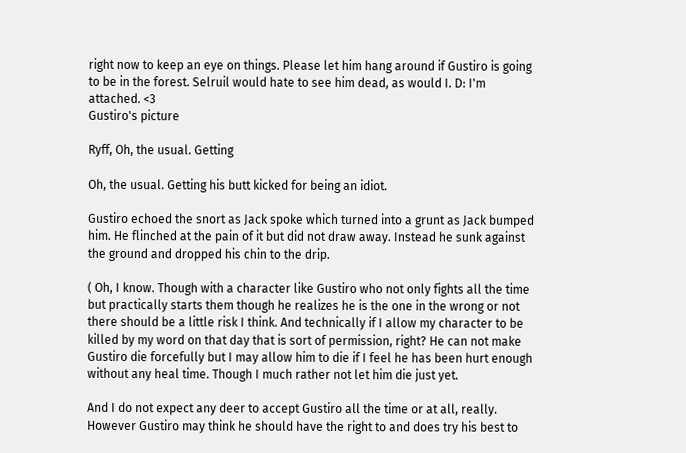right now to keep an eye on things. Please let him hang around if Gustiro is going to be in the forest. Selruil would hate to see him dead, as would I. D: I'm attached. <3
Gustiro's picture

Ryff, Oh, the usual. Getting

Oh, the usual. Getting his butt kicked for being an idiot.

Gustiro echoed the snort as Jack spoke which turned into a grunt as Jack bumped him. He flinched at the pain of it but did not draw away. Instead he sunk against the ground and dropped his chin to the drip.

( Oh, I know. Though with a character like Gustiro who not only fights all the time but practically starts them though he realizes he is the one in the wrong or not there should be a little risk I think. And technically if I allow my character to be killed by my word on that day that is sort of permission, right? He can not make Gustiro die forcefully but I may allow him to die if I feel he has been hurt enough without any heal time. Though I much rather not let him die just yet.

And I do not expect any deer to accept Gustiro all the time or at all, really. However Gustiro may think he should have the right to and does try his best to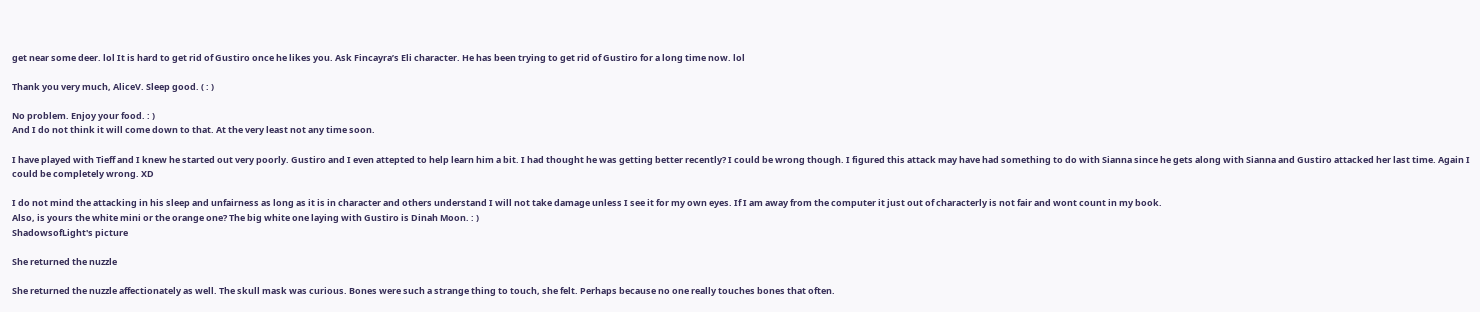get near some deer. lol It is hard to get rid of Gustiro once he likes you. Ask Fincayra’s Eli character. He has been trying to get rid of Gustiro for a long time now. lol

Thank you very much, AliceV. Sleep good. ( : )

No problem. Enjoy your food. : )
And I do not think it will come down to that. At the very least not any time soon.

I have played with Tieff and I knew he started out very poorly. Gustiro and I even attepted to help learn him a bit. I had thought he was getting better recently? I could be wrong though. I figured this attack may have had something to do with Sianna since he gets along with Sianna and Gustiro attacked her last time. Again I could be completely wrong. XD

I do not mind the attacking in his sleep and unfairness as long as it is in character and others understand I will not take damage unless I see it for my own eyes. If I am away from the computer it just out of characterly is not fair and wont count in my book.
Also, is yours the white mini or the orange one? The big white one laying with Gustiro is Dinah Moon. : )
ShadowsofLight's picture

She returned the nuzzle

She returned the nuzzle affectionately as well. The skull mask was curious. Bones were such a strange thing to touch, she felt. Perhaps because no one really touches bones that often.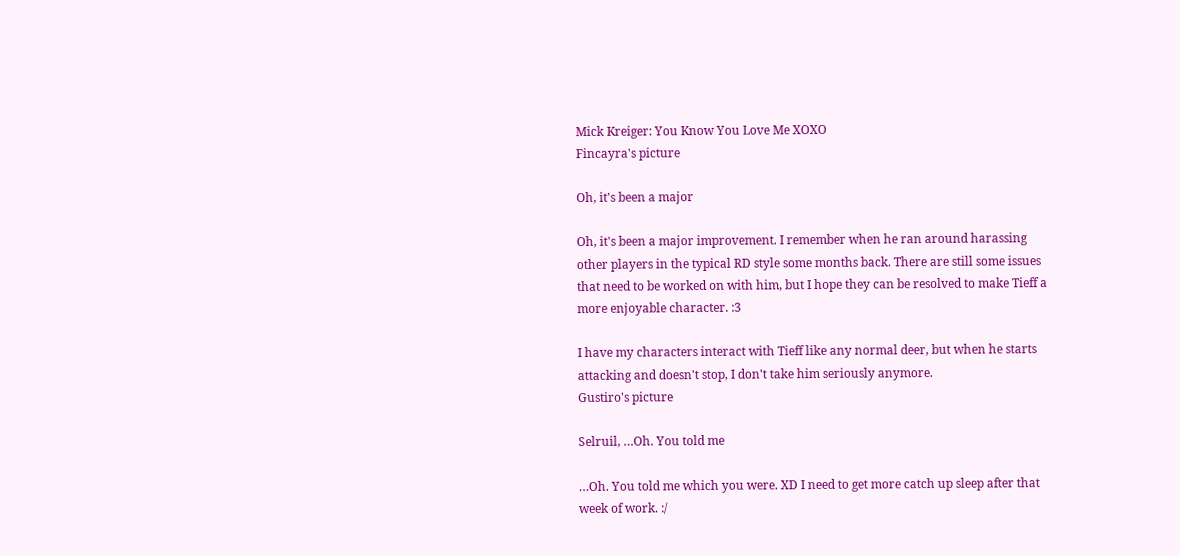Mick Kreiger: You Know You Love Me XOXO
Fincayra's picture

Oh, it's been a major

Oh, it's been a major improvement. I remember when he ran around harassing other players in the typical RD style some months back. There are still some issues that need to be worked on with him, but I hope they can be resolved to make Tieff a more enjoyable character. :3

I have my characters interact with Tieff like any normal deer, but when he starts attacking and doesn't stop, I don't take him seriously anymore.
Gustiro's picture

Selruil, …Oh. You told me

…Oh. You told me which you were. XD I need to get more catch up sleep after that week of work. :/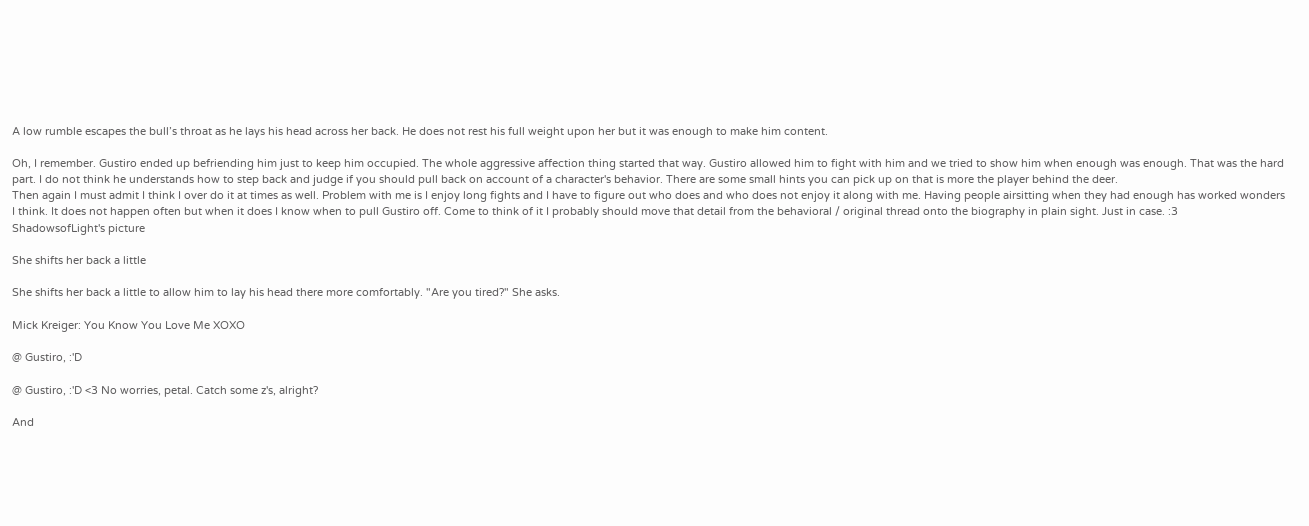A low rumble escapes the bull’s throat as he lays his head across her back. He does not rest his full weight upon her but it was enough to make him content.

Oh, I remember. Gustiro ended up befriending him just to keep him occupied. The whole aggressive affection thing started that way. Gustiro allowed him to fight with him and we tried to show him when enough was enough. That was the hard part. I do not think he understands how to step back and judge if you should pull back on account of a character's behavior. There are some small hints you can pick up on that is more the player behind the deer.
Then again I must admit I think I over do it at times as well. Problem with me is I enjoy long fights and I have to figure out who does and who does not enjoy it along with me. Having people airsitting when they had enough has worked wonders I think. It does not happen often but when it does I know when to pull Gustiro off. Come to think of it I probably should move that detail from the behavioral / original thread onto the biography in plain sight. Just in case. :3
ShadowsofLight's picture

She shifts her back a little

She shifts her back a little to allow him to lay his head there more comfortably. "Are you tired?" She asks.

Mick Kreiger: You Know You Love Me XOXO

@ Gustiro, :'D

@ Gustiro, :'D <3 No worries, petal. Catch some z's, alright?

And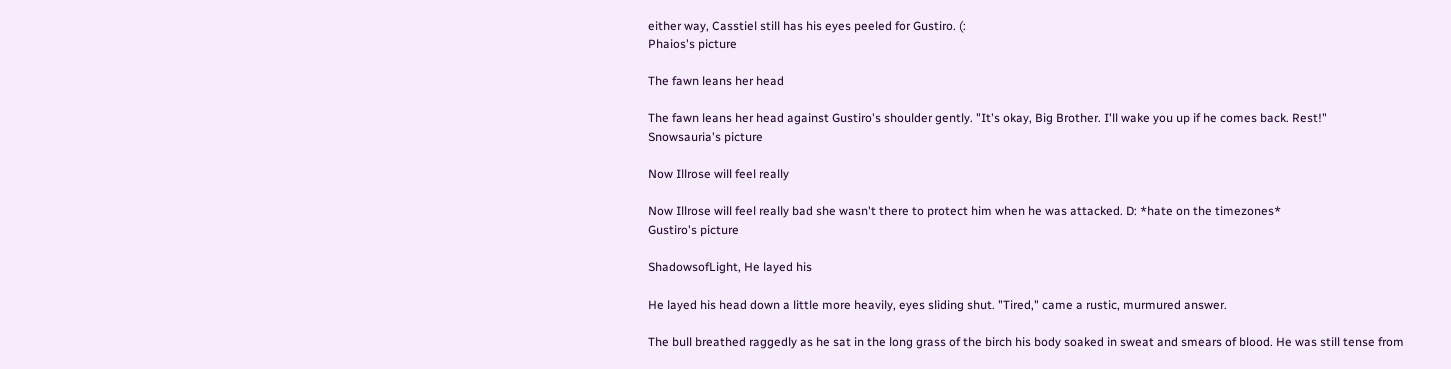either way, Casstiel still has his eyes peeled for Gustiro. (:
Phaios's picture

The fawn leans her head

The fawn leans her head against Gustiro's shoulder gently. "It's okay, Big Brother. I'll wake you up if he comes back. Rest!"
Snowsauria's picture

Now Illrose will feel really

Now Illrose will feel really bad she wasn't there to protect him when he was attacked. D: *hate on the timezones*
Gustiro's picture

ShadowsofLight, He layed his

He layed his head down a little more heavily, eyes sliding shut. "Tired," came a rustic, murmured answer.

The bull breathed raggedly as he sat in the long grass of the birch his body soaked in sweat and smears of blood. He was still tense from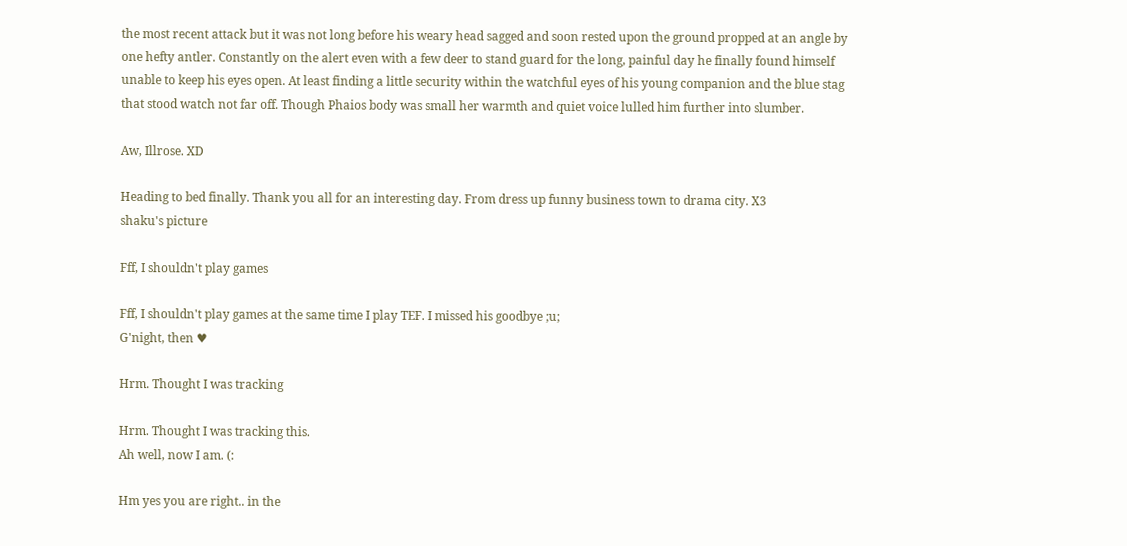the most recent attack but it was not long before his weary head sagged and soon rested upon the ground propped at an angle by one hefty antler. Constantly on the alert even with a few deer to stand guard for the long, painful day he finally found himself unable to keep his eyes open. At least finding a little security within the watchful eyes of his young companion and the blue stag that stood watch not far off. Though Phaios body was small her warmth and quiet voice lulled him further into slumber.

Aw, Illrose. XD

Heading to bed finally. Thank you all for an interesting day. From dress up funny business town to drama city. X3
shaku's picture

Fff, I shouldn't play games

Fff, I shouldn't play games at the same time I play TEF. I missed his goodbye ;u;
G'night, then ♥

Hrm. Thought I was tracking

Hrm. Thought I was tracking this.
Ah well, now I am. (:

Hm yes you are right.. in the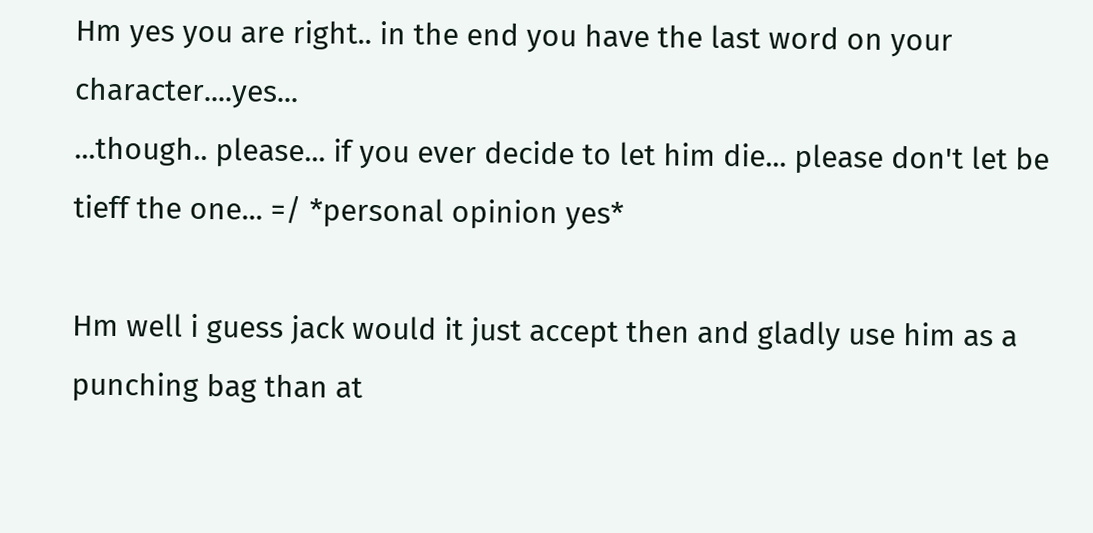Hm yes you are right.. in the end you have the last word on your character....yes...
...though.. please... if you ever decide to let him die... please don't let be tieff the one... =/ *personal opinion yes*

Hm well i guess jack would it just accept then and gladly use him as a punching bag than at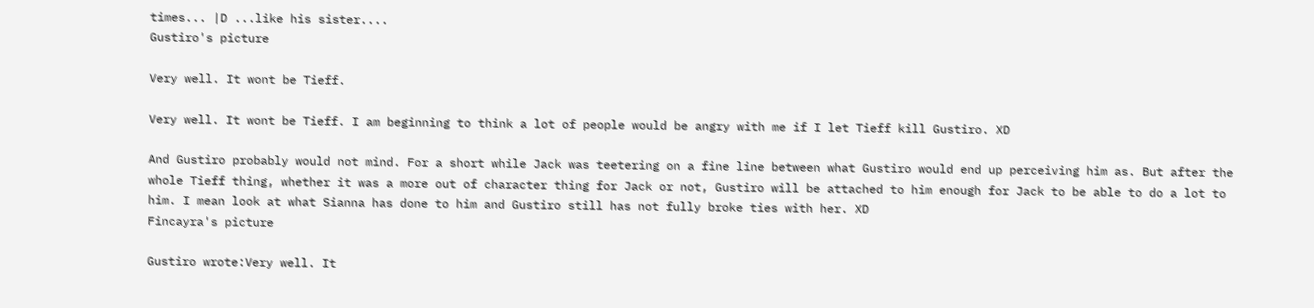times... |D ...like his sister....
Gustiro's picture

Very well. It wont be Tieff.

Very well. It wont be Tieff. I am beginning to think a lot of people would be angry with me if I let Tieff kill Gustiro. XD

And Gustiro probably would not mind. For a short while Jack was teetering on a fine line between what Gustiro would end up perceiving him as. But after the whole Tieff thing, whether it was a more out of character thing for Jack or not, Gustiro will be attached to him enough for Jack to be able to do a lot to him. I mean look at what Sianna has done to him and Gustiro still has not fully broke ties with her. XD
Fincayra's picture

Gustiro wrote:Very well. It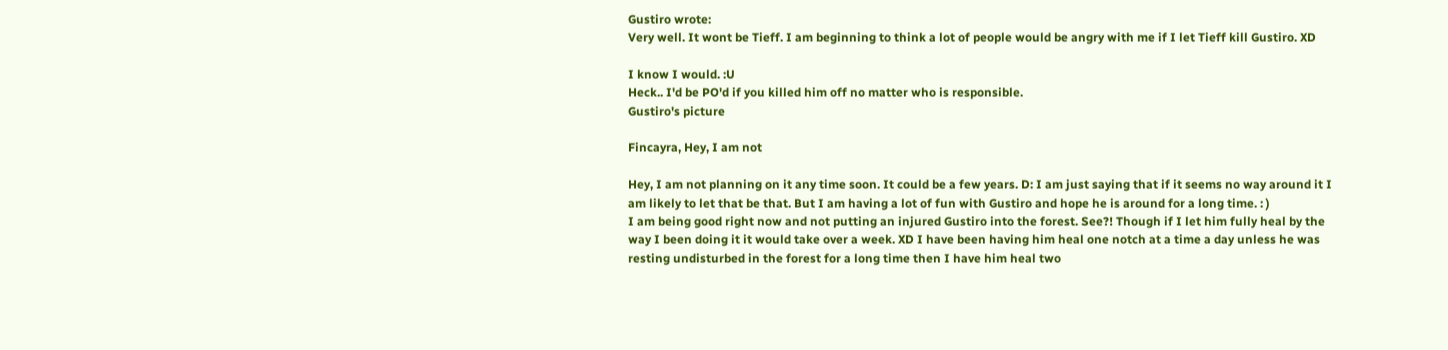Gustiro wrote:
Very well. It wont be Tieff. I am beginning to think a lot of people would be angry with me if I let Tieff kill Gustiro. XD

I know I would. :U
Heck.. I'd be PO'd if you killed him off no matter who is responsible.
Gustiro's picture

Fincayra, Hey, I am not

Hey, I am not planning on it any time soon. It could be a few years. D: I am just saying that if it seems no way around it I am likely to let that be that. But I am having a lot of fun with Gustiro and hope he is around for a long time. : )
I am being good right now and not putting an injured Gustiro into the forest. See?! Though if I let him fully heal by the way I been doing it it would take over a week. XD I have been having him heal one notch at a time a day unless he was resting undisturbed in the forest for a long time then I have him heal two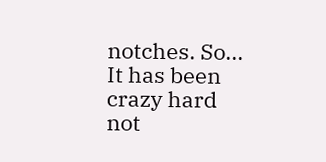notches. So...
It has been crazy hard not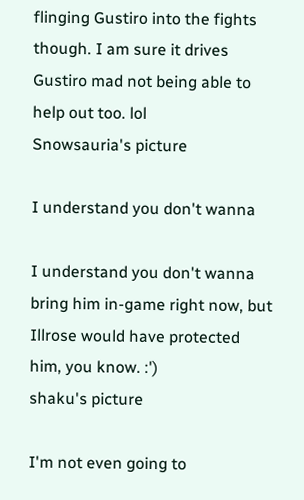flinging Gustiro into the fights though. I am sure it drives Gustiro mad not being able to help out too. lol
Snowsauria's picture

I understand you don't wanna

I understand you don't wanna bring him in-game right now, but Illrose would have protected him, you know. :')
shaku's picture

I'm not even going to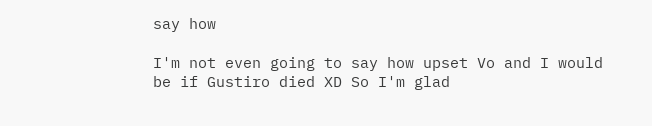say how

I'm not even going to say how upset Vo and I would be if Gustiro died XD So I'm glad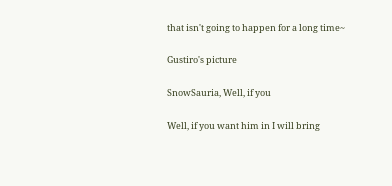that isn't going to happen for a long time~

Gustiro's picture

SnowSauria, Well, if you

Well, if you want him in I will bring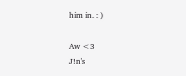him in. : )

Aw <3
J!n's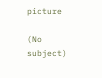picture

(No subject)